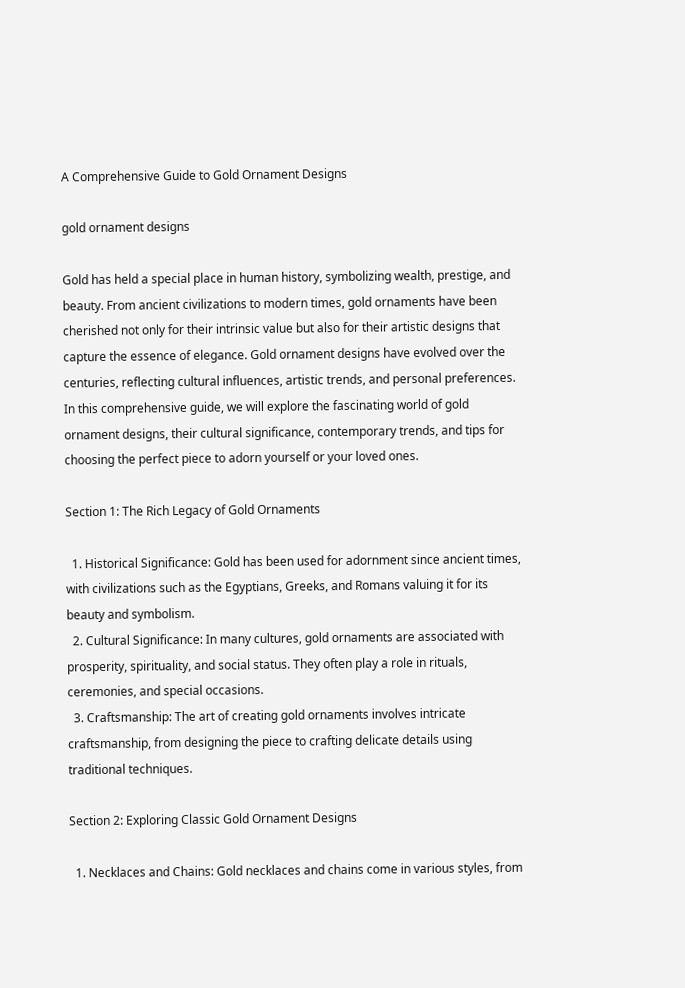A Comprehensive Guide to Gold Ornament Designs

gold ornament designs

Gold has held a special place in human history, symbolizing wealth, prestige, and beauty. From ancient civilizations to modern times, gold ornaments have been cherished not only for their intrinsic value but also for their artistic designs that capture the essence of elegance. Gold ornament designs have evolved over the centuries, reflecting cultural influences, artistic trends, and personal preferences. In this comprehensive guide, we will explore the fascinating world of gold ornament designs, their cultural significance, contemporary trends, and tips for choosing the perfect piece to adorn yourself or your loved ones.

Section 1: The Rich Legacy of Gold Ornaments

  1. Historical Significance: Gold has been used for adornment since ancient times, with civilizations such as the Egyptians, Greeks, and Romans valuing it for its beauty and symbolism.
  2. Cultural Significance: In many cultures, gold ornaments are associated with prosperity, spirituality, and social status. They often play a role in rituals, ceremonies, and special occasions.
  3. Craftsmanship: The art of creating gold ornaments involves intricate craftsmanship, from designing the piece to crafting delicate details using traditional techniques.

Section 2: Exploring Classic Gold Ornament Designs

  1. Necklaces and Chains: Gold necklaces and chains come in various styles, from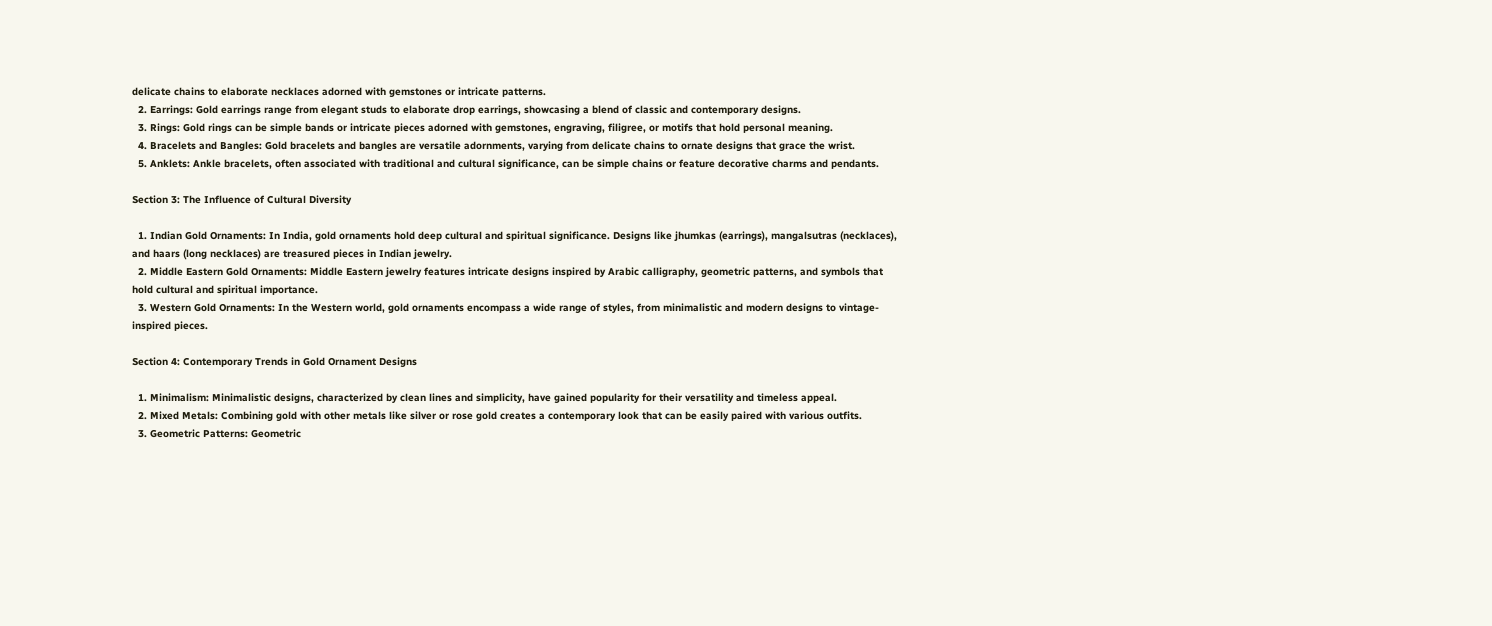delicate chains to elaborate necklaces adorned with gemstones or intricate patterns.
  2. Earrings: Gold earrings range from elegant studs to elaborate drop earrings, showcasing a blend of classic and contemporary designs.
  3. Rings: Gold rings can be simple bands or intricate pieces adorned with gemstones, engraving, filigree, or motifs that hold personal meaning.
  4. Bracelets and Bangles: Gold bracelets and bangles are versatile adornments, varying from delicate chains to ornate designs that grace the wrist.
  5. Anklets: Ankle bracelets, often associated with traditional and cultural significance, can be simple chains or feature decorative charms and pendants.

Section 3: The Influence of Cultural Diversity

  1. Indian Gold Ornaments: In India, gold ornaments hold deep cultural and spiritual significance. Designs like jhumkas (earrings), mangalsutras (necklaces), and haars (long necklaces) are treasured pieces in Indian jewelry.
  2. Middle Eastern Gold Ornaments: Middle Eastern jewelry features intricate designs inspired by Arabic calligraphy, geometric patterns, and symbols that hold cultural and spiritual importance.
  3. Western Gold Ornaments: In the Western world, gold ornaments encompass a wide range of styles, from minimalistic and modern designs to vintage-inspired pieces.

Section 4: Contemporary Trends in Gold Ornament Designs

  1. Minimalism: Minimalistic designs, characterized by clean lines and simplicity, have gained popularity for their versatility and timeless appeal.
  2. Mixed Metals: Combining gold with other metals like silver or rose gold creates a contemporary look that can be easily paired with various outfits.
  3. Geometric Patterns: Geometric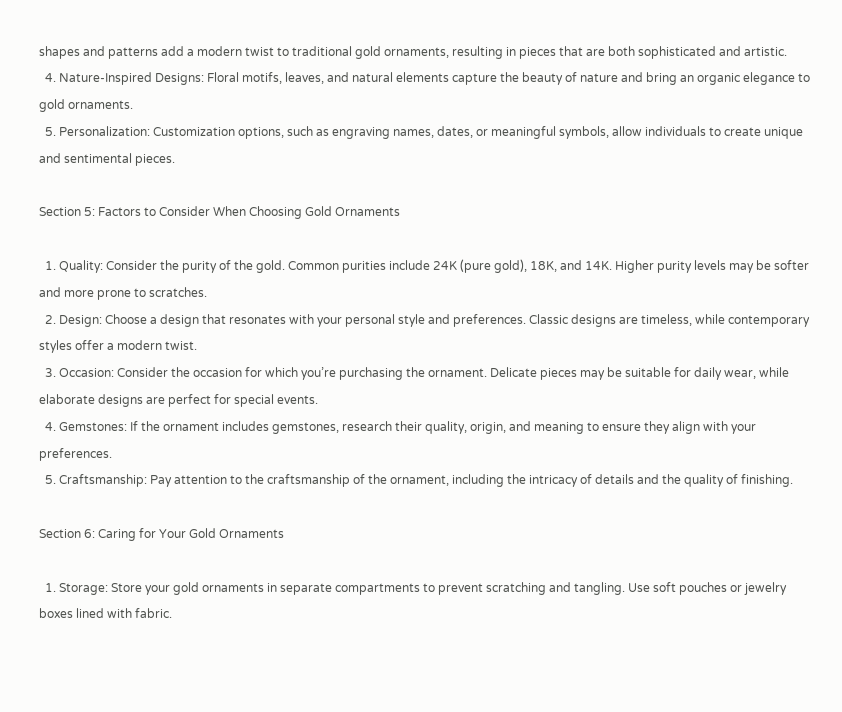shapes and patterns add a modern twist to traditional gold ornaments, resulting in pieces that are both sophisticated and artistic.
  4. Nature-Inspired Designs: Floral motifs, leaves, and natural elements capture the beauty of nature and bring an organic elegance to gold ornaments.
  5. Personalization: Customization options, such as engraving names, dates, or meaningful symbols, allow individuals to create unique and sentimental pieces.

Section 5: Factors to Consider When Choosing Gold Ornaments

  1. Quality: Consider the purity of the gold. Common purities include 24K (pure gold), 18K, and 14K. Higher purity levels may be softer and more prone to scratches.
  2. Design: Choose a design that resonates with your personal style and preferences. Classic designs are timeless, while contemporary styles offer a modern twist.
  3. Occasion: Consider the occasion for which you’re purchasing the ornament. Delicate pieces may be suitable for daily wear, while elaborate designs are perfect for special events.
  4. Gemstones: If the ornament includes gemstones, research their quality, origin, and meaning to ensure they align with your preferences.
  5. Craftsmanship: Pay attention to the craftsmanship of the ornament, including the intricacy of details and the quality of finishing.

Section 6: Caring for Your Gold Ornaments

  1. Storage: Store your gold ornaments in separate compartments to prevent scratching and tangling. Use soft pouches or jewelry boxes lined with fabric.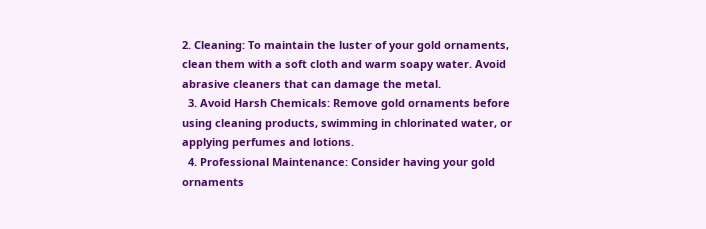2. Cleaning: To maintain the luster of your gold ornaments, clean them with a soft cloth and warm soapy water. Avoid abrasive cleaners that can damage the metal.
  3. Avoid Harsh Chemicals: Remove gold ornaments before using cleaning products, swimming in chlorinated water, or applying perfumes and lotions.
  4. Professional Maintenance: Consider having your gold ornaments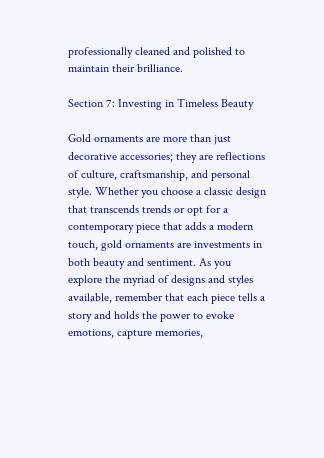professionally cleaned and polished to maintain their brilliance.

Section 7: Investing in Timeless Beauty

Gold ornaments are more than just decorative accessories; they are reflections of culture, craftsmanship, and personal style. Whether you choose a classic design that transcends trends or opt for a contemporary piece that adds a modern touch, gold ornaments are investments in both beauty and sentiment. As you explore the myriad of designs and styles available, remember that each piece tells a story and holds the power to evoke emotions, capture memories,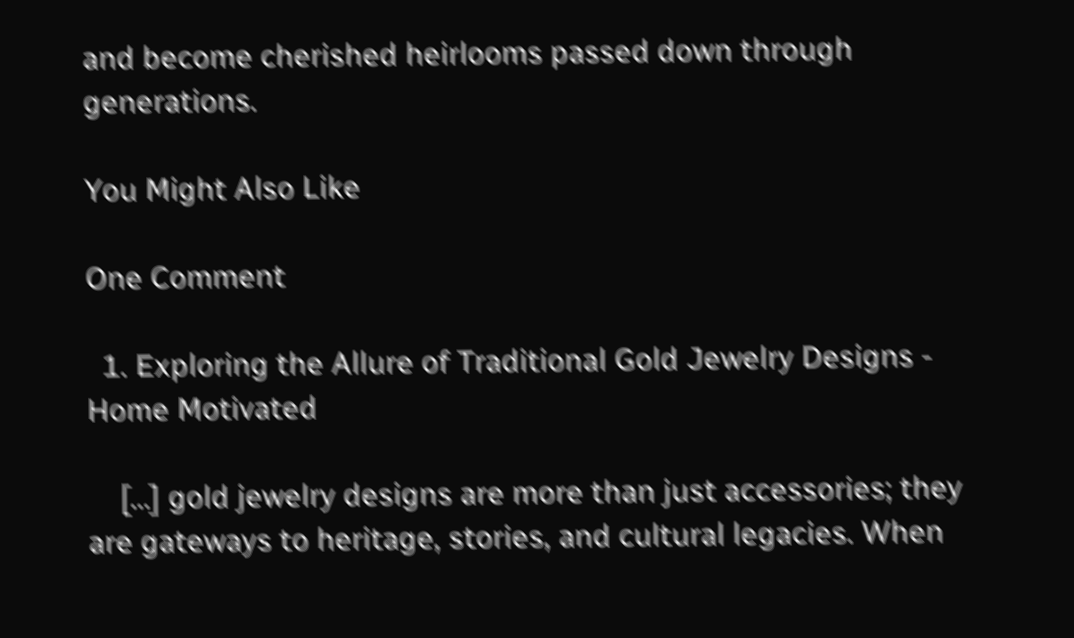and become cherished heirlooms passed down through generations.

You Might Also Like

One Comment

  1. Exploring the Allure of Traditional Gold Jewelry Designs - Home Motivated

    […] gold jewelry designs are more than just accessories; they are gateways to heritage, stories, and cultural legacies. When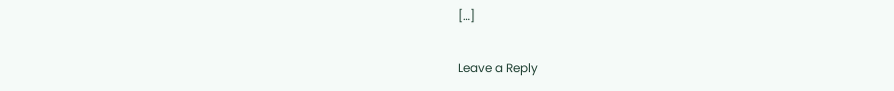[…]

Leave a Reply